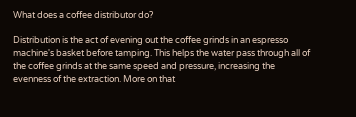What does a coffee distributor do?

Distribution is the act of evening out the coffee grinds in an espresso machine's basket before tamping. This helps the water pass through all of the coffee grinds at the same speed and pressure, increasing the evenness of the extraction. More on that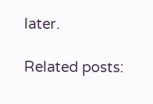later.

Related posts: